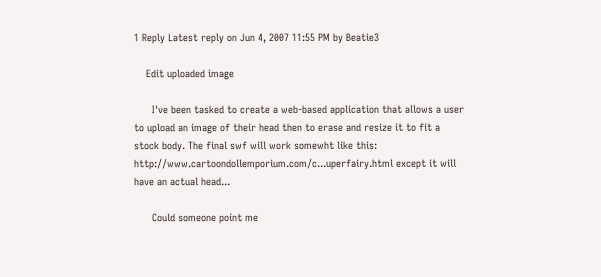1 Reply Latest reply on Jun 4, 2007 11:55 PM by Beatie3

    Edit uploaded image

      I've been tasked to create a web-based application that allows a user to upload an image of their head then to erase and resize it to fit a stock body. The final swf will work somewht like this: http://www.cartoondollemporium.com/c...uperfairy.html except it will have an actual head...

      Could someone point me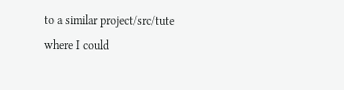to a similar project/src/tute where I could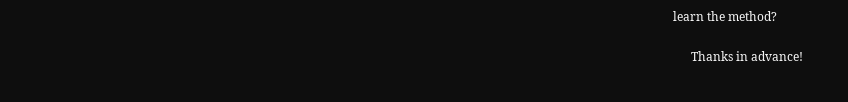learn the method?

      Thanks in advance!